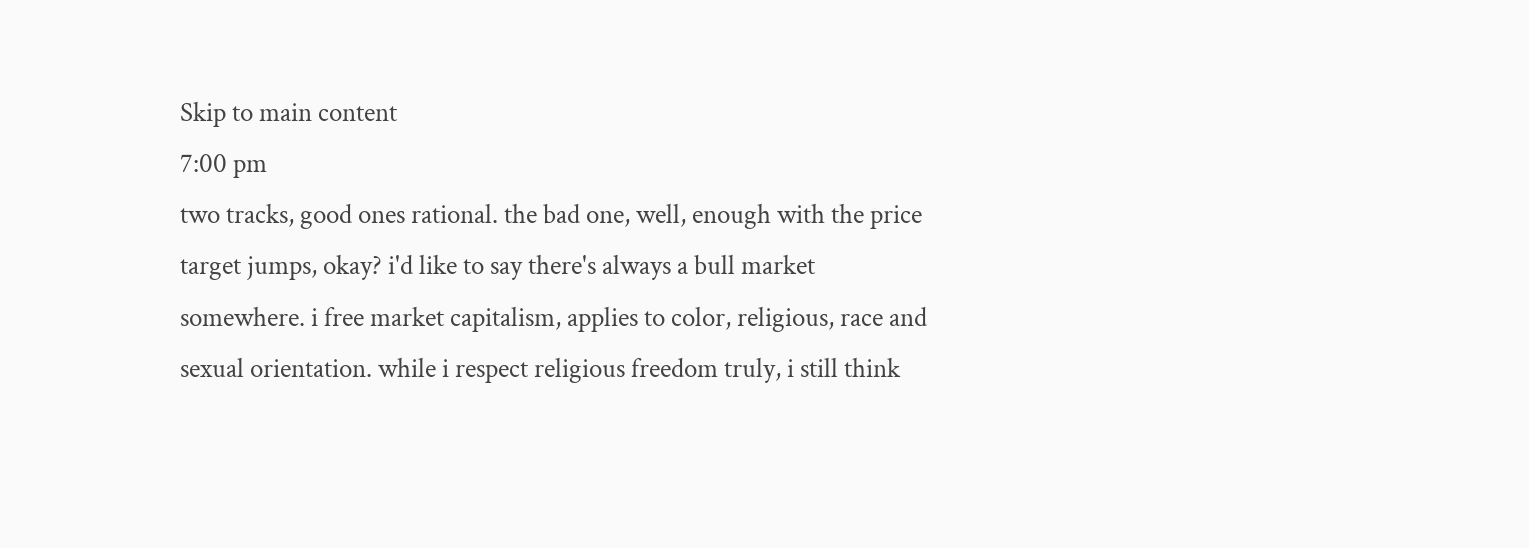Skip to main content
7:00 pm
two tracks, good ones rational. the bad one, well, enough with the price target jumps, okay? i'd like to say there's always a bull market somewhere. i free market capitalism, applies to color, religious, race and sexual orientation. while i respect religious freedom truly, i still think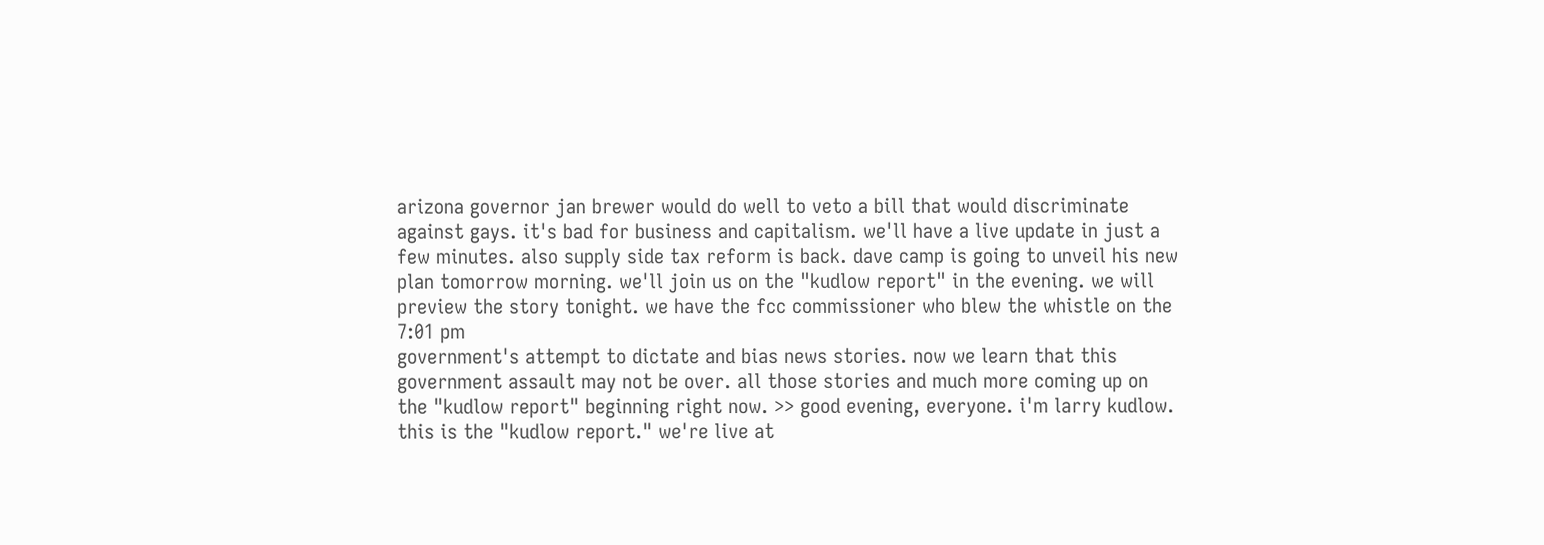arizona governor jan brewer would do well to veto a bill that would discriminate against gays. it's bad for business and capitalism. we'll have a live update in just a few minutes. also supply side tax reform is back. dave camp is going to unveil his new plan tomorrow morning. we'll join us on the "kudlow report" in the evening. we will preview the story tonight. we have the fcc commissioner who blew the whistle on the
7:01 pm
government's attempt to dictate and bias news stories. now we learn that this government assault may not be over. all those stories and much more coming up on the "kudlow report" beginning right now. >> good evening, everyone. i'm larry kudlow. this is the "kudlow report." we're live at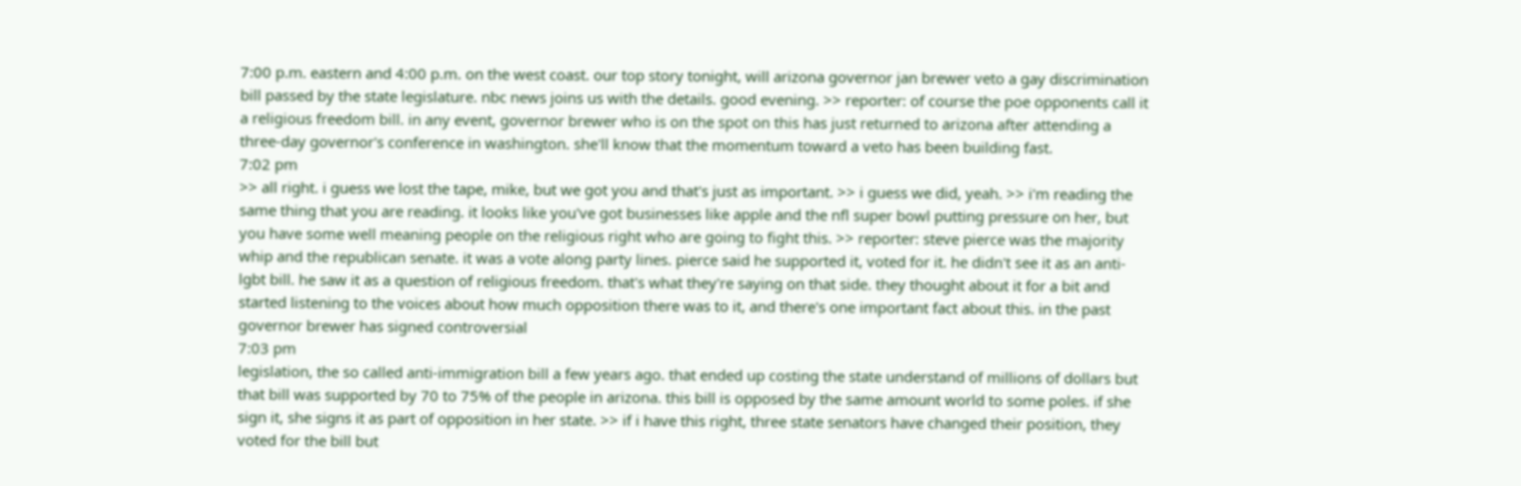7:00 p.m. eastern and 4:00 p.m. on the west coast. our top story tonight, will arizona governor jan brewer veto a gay discrimination bill passed by the state legislature. nbc news joins us with the details. good evening. >> reporter: of course the poe opponents call it a religious freedom bill. in any event, governor brewer who is on the spot on this has just returned to arizona after attending a three-day governor's conference in washington. she'll know that the momentum toward a veto has been building fast.
7:02 pm
>> all right. i guess we lost the tape, mike, but we got you and that's just as important. >> i guess we did, yeah. >> i'm reading the same thing that you are reading. it looks like you've got businesses like apple and the nfl super bowl putting pressure on her, but you have some well meaning people on the religious right who are going to fight this. >> reporter: steve pierce was the majority whip and the republican senate. it was a vote along party lines. pierce said he supported it, voted for it. he didn't see it as an anti-lgbt bill. he saw it as a question of religious freedom. that's what they're saying on that side. they thought about it for a bit and started listening to the voices about how much opposition there was to it, and there's one important fact about this. in the past governor brewer has signed controversial
7:03 pm
legislation, the so called anti-immigration bill a few years ago. that ended up costing the state understand of millions of dollars but that bill was supported by 70 to 75% of the people in arizona. this bill is opposed by the same amount world to some poles. if she sign it, she signs it as part of opposition in her state. >> if i have this right, three state senators have changed their position, they voted for the bill but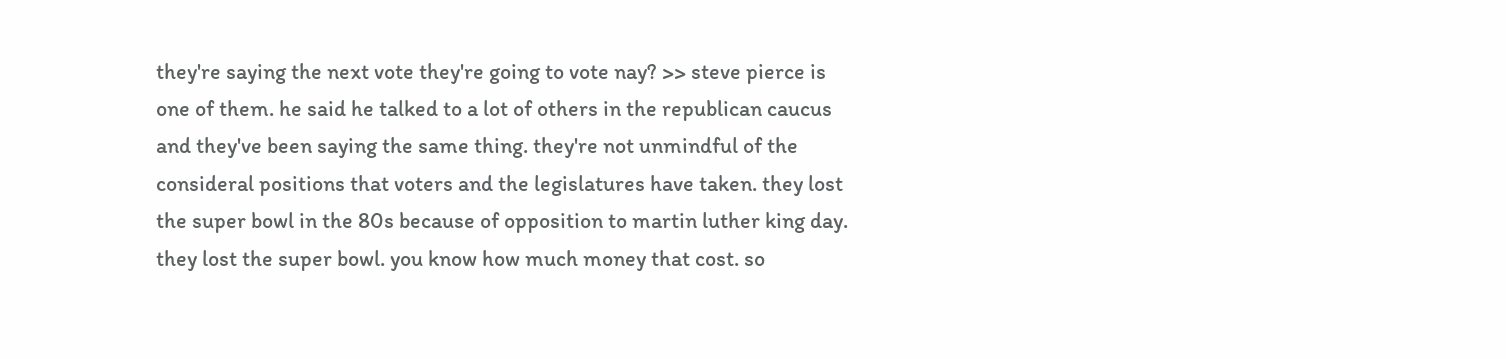they're saying the next vote they're going to vote nay? >> steve pierce is one of them. he said he talked to a lot of others in the republican caucus and they've been saying the same thing. they're not unmindful of the consideral positions that voters and the legislatures have taken. they lost the super bowl in the 80s because of opposition to martin luther king day. they lost the super bowl. you know how much money that cost. so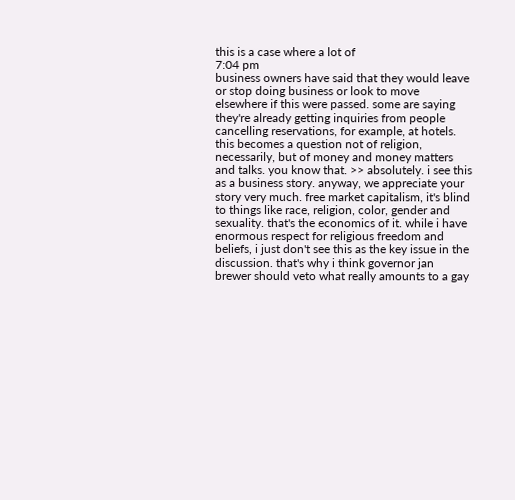this is a case where a lot of
7:04 pm
business owners have said that they would leave or stop doing business or look to move elsewhere if this were passed. some are saying they're already getting inquiries from people cancelling reservations, for example, at hotels. this becomes a question not of religion, necessarily, but of money and money matters and talks. you know that. >> absolutely. i see this as a business story. anyway, we appreciate your story very much. free market capitalism, it's blind to things like race, religion, color, gender and sexuality. that's the economics of it. while i have enormous respect for religious freedom and beliefs, i just don't see this as the key issue in the discussion. that's why i think governor jan brewer should veto what really amounts to a gay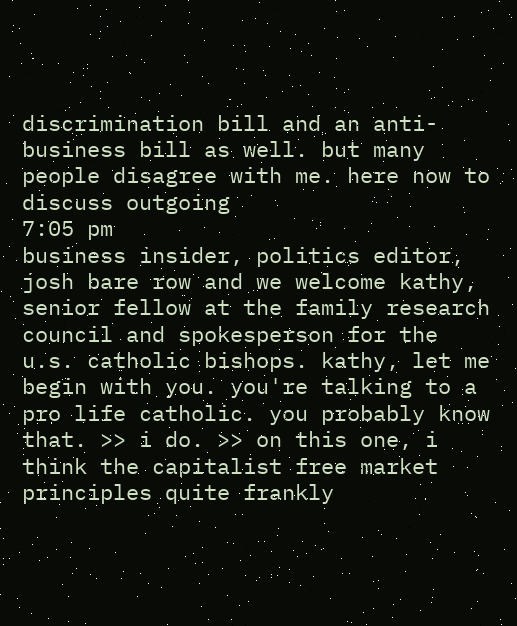discrimination bill and an anti-business bill as well. but many people disagree with me. here now to discuss outgoing
7:05 pm
business insider, politics editor, josh bare row and we welcome kathy, senior fellow at the family research council and spokesperson for the u.s. catholic bishops. kathy, let me begin with you. you're talking to a pro life catholic. you probably know that. >> i do. >> on this one, i think the capitalist free market principles quite frankly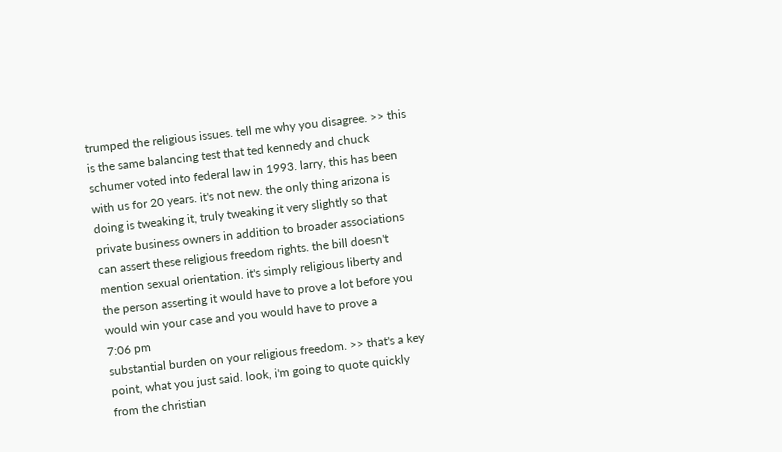trumped the religious issues. tell me why you disagree. >> this is the same balancing test that ted kennedy and chuck schumer voted into federal law in 1993. larry, this has been with us for 20 years. it's not new. the only thing arizona is doing is tweaking it, truly tweaking it very slightly so that private business owners in addition to broader associations can assert these religious freedom rights. the bill doesn't mention sexual orientation. it's simply religious liberty and the person asserting it would have to prove a lot before you would win your case and you would have to prove a
7:06 pm
substantial burden on your religious freedom. >> that's a key point, what you just said. look, i'm going to quote quickly from the christian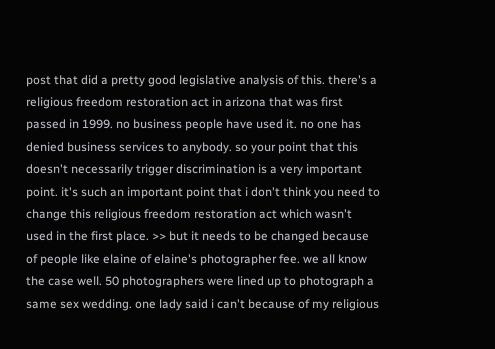post that did a pretty good legislative analysis of this. there's a religious freedom restoration act in arizona that was first passed in 1999. no business people have used it. no one has denied business services to anybody. so your point that this doesn't necessarily trigger discrimination is a very important point. it's such an important point that i don't think you need to change this religious freedom restoration act which wasn't used in the first place. >> but it needs to be changed because of people like elaine of elaine's photographer fee. we all know the case well. 50 photographers were lined up to photograph a same sex wedding. one lady said i can't because of my religious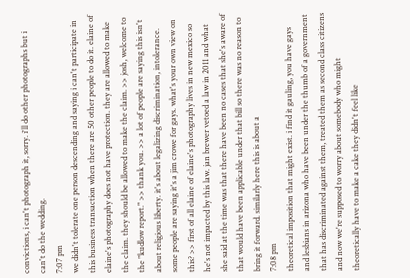convictions, i can't photograph it, sorry. i'll do other photographs but i can't do the wedding.
7:07 pm
we didn't tolerate one person descending and saying i can't participate in this business transaction when there are 50 other people to do it. elaine of elaine's photography does not have protection. they are allowed to make the claim. they should be allowed to make the claim. >> josh, welcome to the "kudlow report." >> thank you. >> a lot of people are saying this isn't about religious liberty. it's about legalizing discrimination, intolerance. some people are saying it's a jim crowe for gays. what's your own view on this? >> first of all elaine of elaine's photography lives in new mexico so he's not impacted by this law. jan brewer vetoed a law in 2011 and what she said at the time was that there have been no cases that she's aware of that would have been applicable under that bill so there was no reason to bring it forward. similarly here this is about a
7:08 pm
theoretical imposition that might exist. i find it gauling, you have gays and lesbians in arizona who have been under the thumb of a government that has discriminated against them, treated them as second class citizens and now we're supposed to worry about somebody who might theoretically have to make a cake they didn't feel like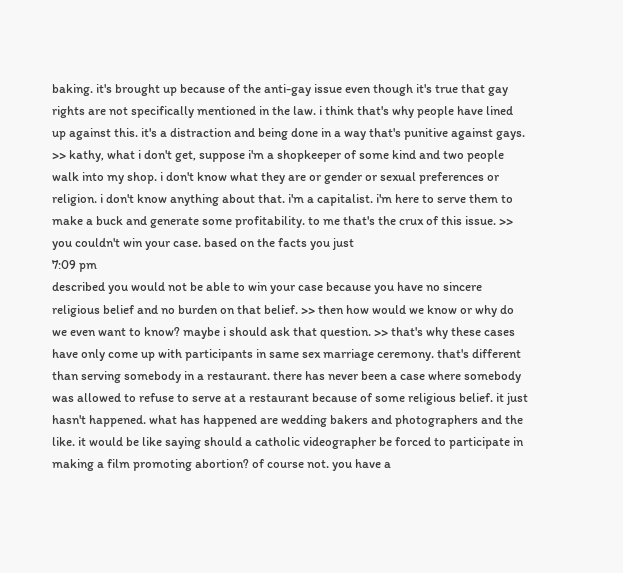baking. it's brought up because of the anti-gay issue even though it's true that gay rights are not specifically mentioned in the law. i think that's why people have lined up against this. it's a distraction and being done in a way that's punitive against gays. >> kathy, what i don't get, suppose i'm a shopkeeper of some kind and two people walk into my shop. i don't know what they are or gender or sexual preferences or religion. i don't know anything about that. i'm a capitalist. i'm here to serve them to make a buck and generate some profitability. to me that's the crux of this issue. >> you couldn't win your case. based on the facts you just
7:09 pm
described you would not be able to win your case because you have no sincere religious belief and no burden on that belief. >> then how would we know or why do we even want to know? maybe i should ask that question. >> that's why these cases have only come up with participants in same sex marriage ceremony. that's different than serving somebody in a restaurant. there has never been a case where somebody was allowed to refuse to serve at a restaurant because of some religious belief. it just hasn't happened. what has happened are wedding bakers and photographers and the like. it would be like saying should a catholic videographer be forced to participate in making a film promoting abortion? of course not. you have a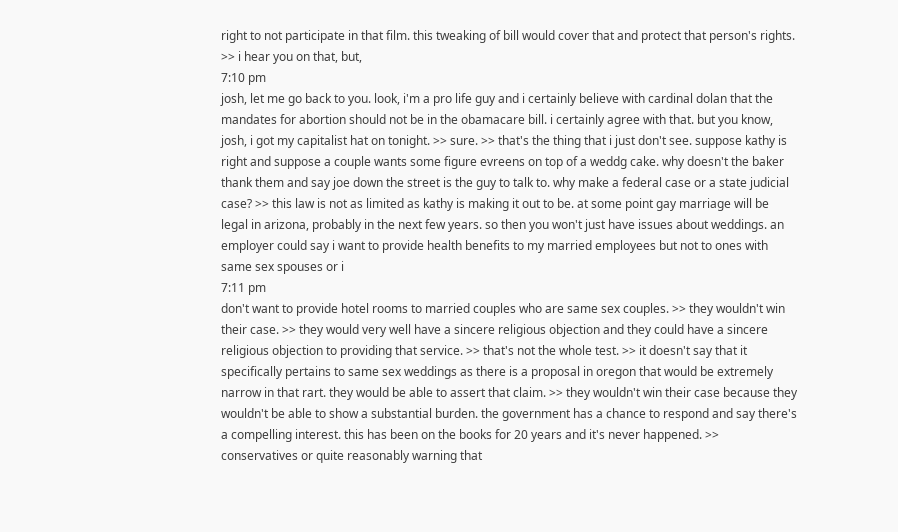right to not participate in that film. this tweaking of bill would cover that and protect that person's rights. >> i hear you on that, but,
7:10 pm
josh, let me go back to you. look, i'm a pro life guy and i certainly believe with cardinal dolan that the mandates for abortion should not be in the obamacare bill. i certainly agree with that. but you know, josh, i got my capitalist hat on tonight. >> sure. >> that's the thing that i just don't see. suppose kathy is right and suppose a couple wants some figure evreens on top of a weddg cake. why doesn't the baker thank them and say joe down the street is the guy to talk to. why make a federal case or a state judicial case? >> this law is not as limited as kathy is making it out to be. at some point gay marriage will be legal in arizona, probably in the next few years. so then you won't just have issues about weddings. an employer could say i want to provide health benefits to my married employees but not to ones with same sex spouses or i
7:11 pm
don't want to provide hotel rooms to married couples who are same sex couples. >> they wouldn't win their case. >> they would very well have a sincere religious objection and they could have a sincere religious objection to providing that service. >> that's not the whole test. >> it doesn't say that it specifically pertains to same sex weddings as there is a proposal in oregon that would be extremely narrow in that rart. they would be able to assert that claim. >> they wouldn't win their case because they wouldn't be able to show a substantial burden. the government has a chance to respond and say there's a compelling interest. this has been on the books for 20 years and it's never happened. >> conservatives or quite reasonably warning that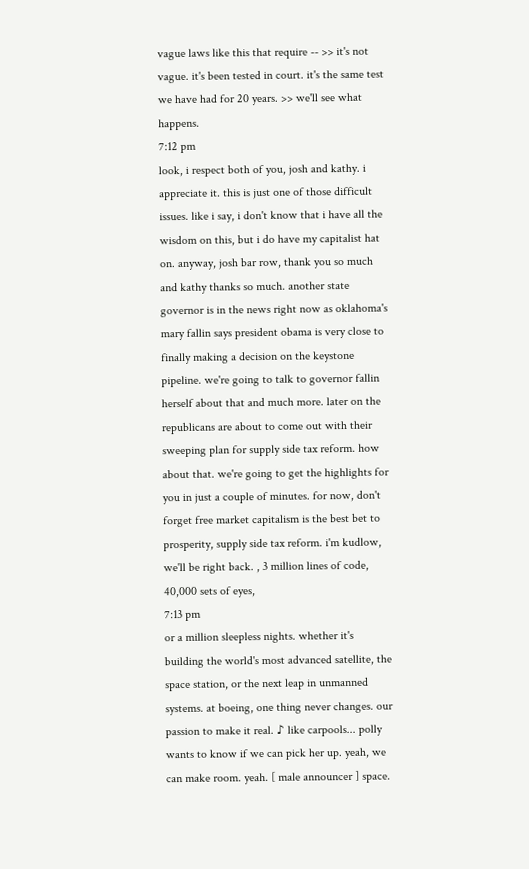vague laws like this that require -- >> it's not vague. it's been tested in court. it's the same test we have had for 20 years. >> we'll see what happens.
7:12 pm
look, i respect both of you, josh and kathy. i appreciate it. this is just one of those difficult issues. like i say, i don't know that i have all the wisdom on this, but i do have my capitalist hat on. anyway, josh bar row, thank you so much and kathy thanks so much. another state governor is in the news right now as oklahoma's mary fallin says president obama is very close to finally making a decision on the keystone pipeline. we're going to talk to governor fallin herself about that and much more. later on the republicans are about to come out with their sweeping plan for supply side tax reform. how about that. we're going to get the highlights for you in just a couple of minutes. for now, don't forget free market capitalism is the best bet to prosperity, supply side tax reform. i'm kudlow, we'll be right back. , 3 million lines of code, 40,000 sets of eyes,
7:13 pm
or a million sleepless nights. whether it's building the world's most advanced satellite, the space station, or the next leap in unmanned systems. at boeing, one thing never changes. our passion to make it real. ♪ like carpools... polly wants to know if we can pick her up. yeah, we can make room. yeah. [ male announcer ] space.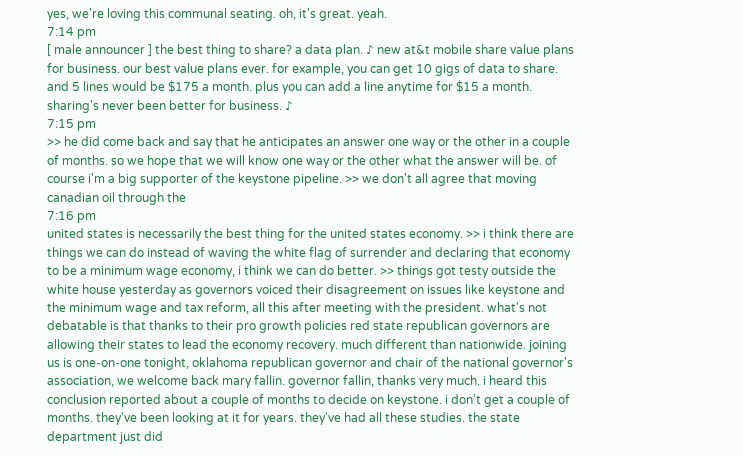yes, we're loving this communal seating. oh, it's great. yeah.
7:14 pm
[ male announcer ] the best thing to share? a data plan. ♪ new at&t mobile share value plans for business. our best value plans ever. for example, you can get 10 gigs of data to share. and 5 lines would be $175 a month. plus you can add a line anytime for $15 a month. sharing's never been better for business. ♪
7:15 pm
>> he did come back and say that he anticipates an answer one way or the other in a couple of months. so we hope that we will know one way or the other what the answer will be. of course i'm a big supporter of the keystone pipeline. >> we don't all agree that moving canadian oil through the
7:16 pm
united states is necessarily the best thing for the united states economy. >> i think there are things we can do instead of waving the white flag of surrender and declaring that economy to be a minimum wage economy, i think we can do better. >> things got testy outside the white house yesterday as governors voiced their disagreement on issues like keystone and the minimum wage and tax reform, all this after meeting with the president. what's not debatable is that thanks to their pro growth policies red state republican governors are allowing their states to lead the economy recovery. much different than nationwide. joining us is one-on-one tonight, oklahoma republican governor and chair of the national governor's association, we welcome back mary fallin. governor fallin, thanks very much. i heard this conclusion reported about a couple of months to decide on keystone. i don't get a couple of months. they've been looking at it for years. they've had all these studies. the state department just did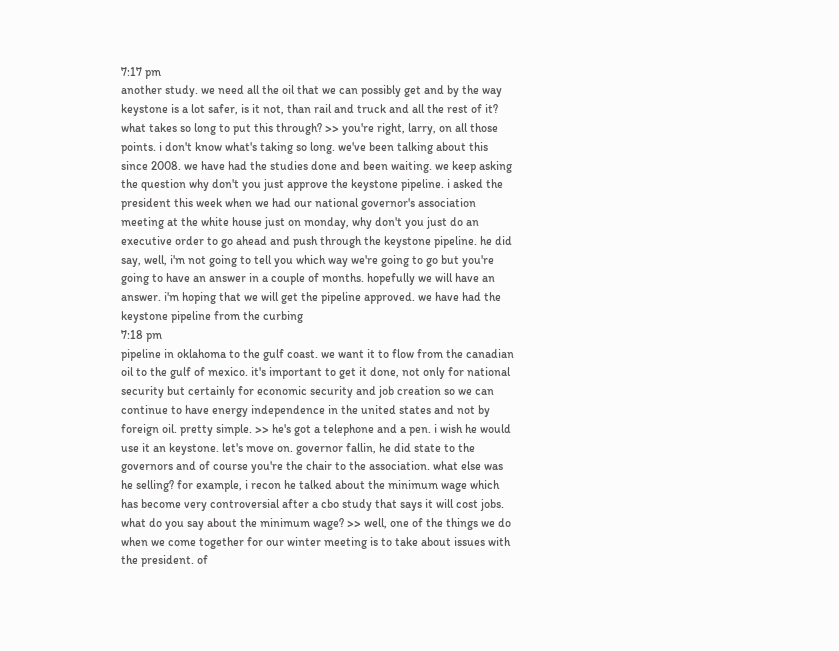7:17 pm
another study. we need all the oil that we can possibly get and by the way keystone is a lot safer, is it not, than rail and truck and all the rest of it? what takes so long to put this through? >> you're right, larry, on all those points. i don't know what's taking so long. we've been talking about this since 2008. we have had the studies done and been waiting. we keep asking the question why don't you just approve the keystone pipeline. i asked the president this week when we had our national governor's association meeting at the white house just on monday, why don't you just do an executive order to go ahead and push through the keystone pipeline. he did say, well, i'm not going to tell you which way we're going to go but you're going to have an answer in a couple of months. hopefully we will have an answer. i'm hoping that we will get the pipeline approved. we have had the keystone pipeline from the curbing
7:18 pm
pipeline in oklahoma to the gulf coast. we want it to flow from the canadian oil to the gulf of mexico. it's important to get it done, not only for national security but certainly for economic security and job creation so we can continue to have energy independence in the united states and not by foreign oil. pretty simple. >> he's got a telephone and a pen. i wish he would use it an keystone. let's move on. governor fallin, he did state to the governors and of course you're the chair to the association. what else was he selling? for example, i recon he talked about the minimum wage which has become very controversial after a cbo study that says it will cost jobs. what do you say about the minimum wage? >> well, one of the things we do when we come together for our winter meeting is to take about issues with the president. of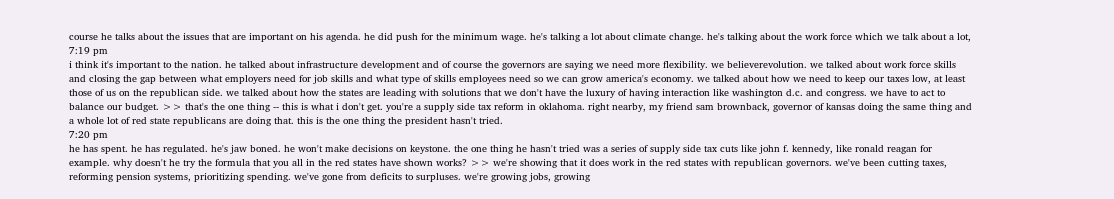course he talks about the issues that are important on his agenda. he did push for the minimum wage. he's talking a lot about climate change. he's talking about the work force which we talk about a lot,
7:19 pm
i think it's important to the nation. he talked about infrastructure development and of course the governors are saying we need more flexibility. we believerevolution. we talked about work force skills and closing the gap between what employers need for job skills and what type of skills employees need so we can grow america's economy. we talked about how we need to keep our taxes low, at least those of us on the republican side. we talked about how the states are leading with solutions that we don't have the luxury of having interaction like washington d.c. and congress. we have to act to balance our budget. >> that's the one thing -- this is what i don't get. you're a supply side tax reform in oklahoma. right nearby, my friend sam brownback, governor of kansas doing the same thing and a whole lot of red state republicans are doing that. this is the one thing the president hasn't tried.
7:20 pm
he has spent. he has regulated. he's jaw boned. he won't make decisions on keystone. the one thing he hasn't tried was a series of supply side tax cuts like john f. kennedy, like ronald reagan for example. why doesn't he try the formula that you all in the red states have shown works? >> we're showing that it does work in the red states with republican governors. we've been cutting taxes, reforming pension systems, prioritizing spending. we've gone from deficits to surpluses. we're growing jobs, growing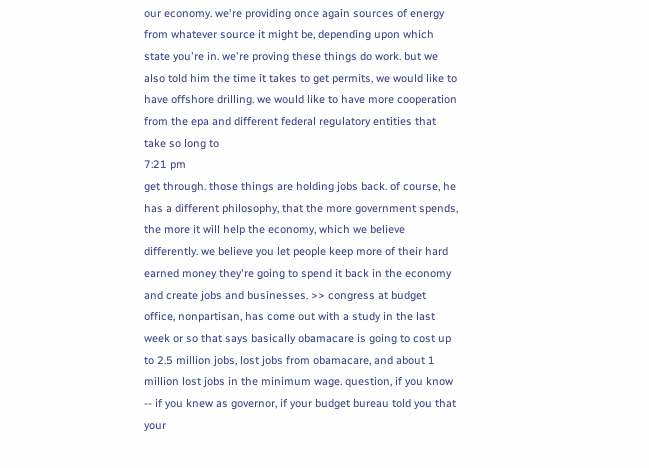our economy. we're providing once again sources of energy from whatever source it might be, depending upon which state you're in. we're proving these things do work. but we also told him the time it takes to get permits, we would like to have offshore drilling. we would like to have more cooperation from the epa and different federal regulatory entities that take so long to
7:21 pm
get through. those things are holding jobs back. of course, he has a different philosophy, that the more government spends, the more it will help the economy, which we believe differently. we believe you let people keep more of their hard earned money they're going to spend it back in the economy and create jobs and businesses. >> congress at budget office, nonpartisan, has come out with a study in the last week or so that says basically obamacare is going to cost up to 2.5 million jobs, lost jobs from obamacare, and about 1 million lost jobs in the minimum wage. question, if you know -- if you knew as governor, if your budget bureau told you that your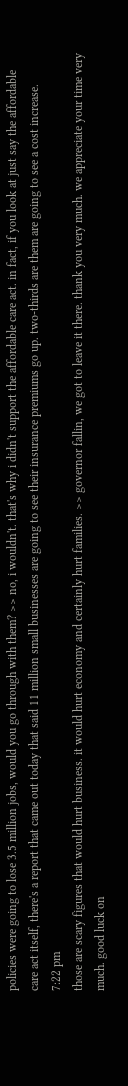policies were going to lose 3.5 million jobs, would you go through with them? >> no, i wouldn't. that's why i didn't support the affordable care act. in fact, if you look at just say the affordable care act itself, there's a report that came out today that said 11 million small businesses are going to see their insurance premiums go up. two-thirds are them are going to see a cost increase.
7:22 pm
those are scary figures that would hurt business. it would hurt economy and certainly hurt families. >> governor fallin, we got to leave it there. thank you very much. we appreciate your time very much. good luck on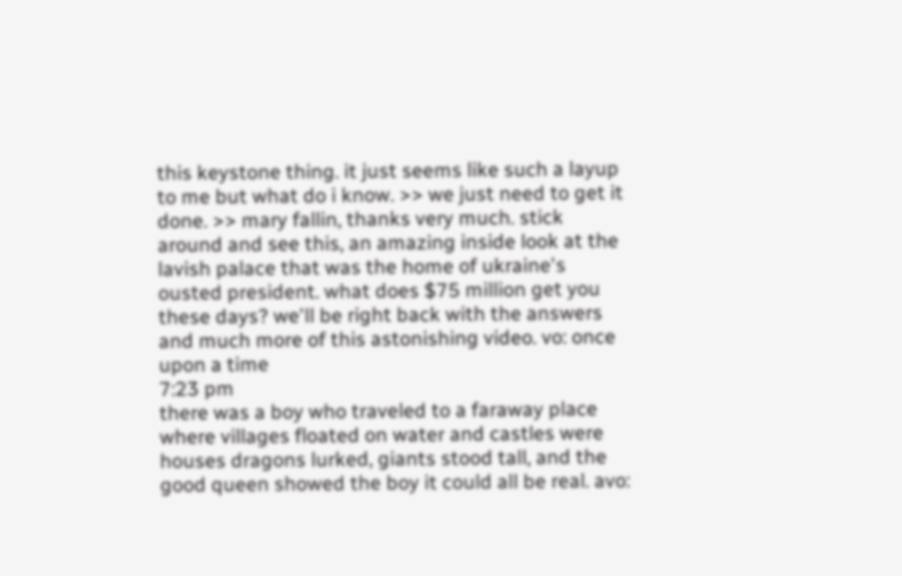this keystone thing. it just seems like such a layup to me but what do i know. >> we just need to get it done. >> mary fallin, thanks very much. stick around and see this, an amazing inside look at the lavish palace that was the home of ukraine's ousted president. what does $75 million get you these days? we'll be right back with the answers and much more of this astonishing video. vo: once upon a time
7:23 pm
there was a boy who traveled to a faraway place where villages floated on water and castles were houses dragons lurked, giants stood tall, and the good queen showed the boy it could all be real. avo: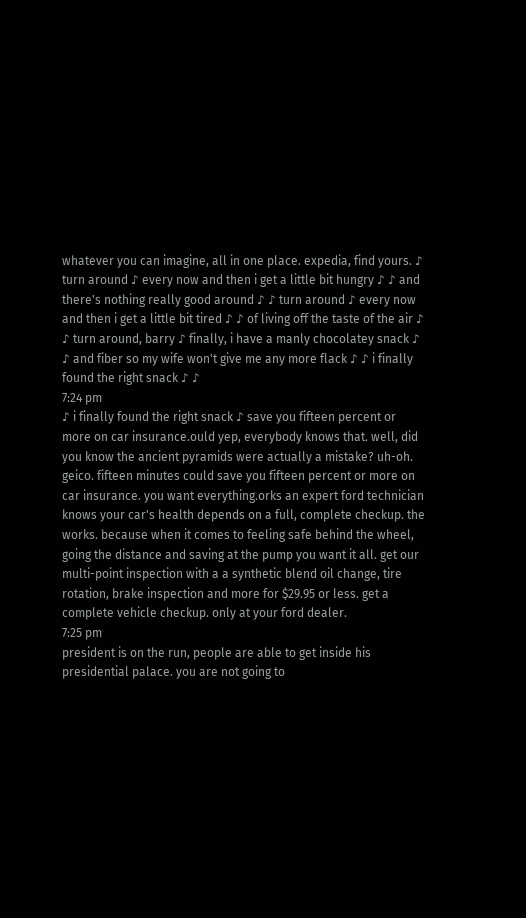whatever you can imagine, all in one place. expedia, find yours. ♪ turn around ♪ every now and then i get a little bit hungry ♪ ♪ and there's nothing really good around ♪ ♪ turn around ♪ every now and then i get a little bit tired ♪ ♪ of living off the taste of the air ♪ ♪ turn around, barry ♪ finally, i have a manly chocolatey snack ♪ ♪ and fiber so my wife won't give me any more flack ♪ ♪ i finally found the right snack ♪ ♪
7:24 pm
♪ i finally found the right snack ♪ save you fifteen percent or more on car insurance.ould yep, everybody knows that. well, did you know the ancient pyramids were actually a mistake? uh-oh. geico. fifteen minutes could save you fifteen percent or more on car insurance. you want everything.orks an expert ford technician knows your car's health depends on a full, complete checkup. the works. because when it comes to feeling safe behind the wheel, going the distance and saving at the pump you want it all. get our multi-point inspection with a a synthetic blend oil change, tire rotation, brake inspection and more for $29.95 or less. get a complete vehicle checkup. only at your ford dealer.
7:25 pm
president is on the run, people are able to get inside his presidential palace. you are not going to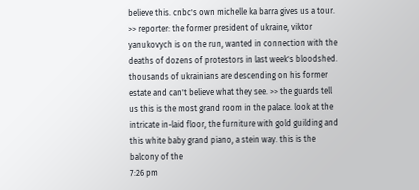believe this. cnbc's own michelle ka barra gives us a tour. >> reporter: the former president of ukraine, viktor yanukovych is on the run, wanted in connection with the deaths of dozens of protestors in last week's bloodshed. thousands of ukrainians are descending on his former estate and can't believe what they see. >> the guards tell us this is the most grand room in the palace. look at the intricate in-laid floor, the furniture with gold guilding and this white baby grand piano, a stein way. this is the balcony of the
7:26 pm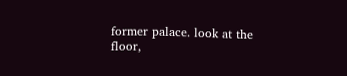former palace. look at the floor,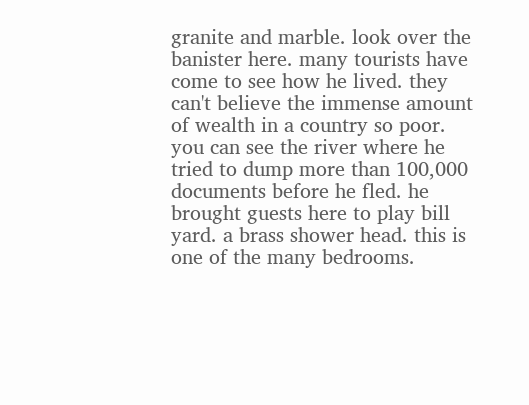granite and marble. look over the banister here. many tourists have come to see how he lived. they can't believe the immense amount of wealth in a country so poor. you can see the river where he tried to dump more than 100,000 documents before he fled. he brought guests here to play bill yard. a brass shower head. this is one of the many bedrooms.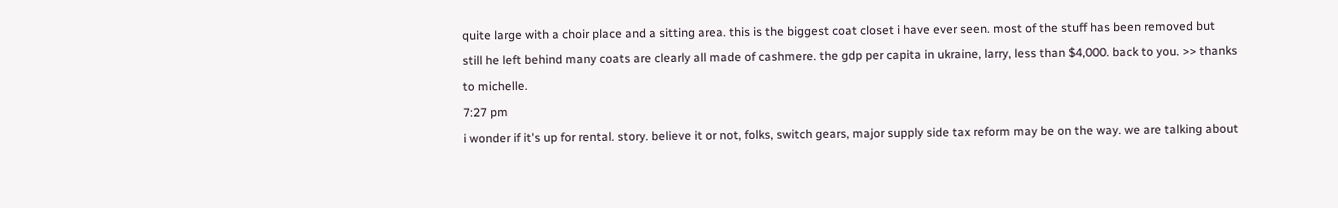quite large with a choir place and a sitting area. this is the biggest coat closet i have ever seen. most of the stuff has been removed but still he left behind many coats are clearly all made of cashmere. the gdp per capita in ukraine, larry, less than $4,000. back to you. >> thanks to michelle.
7:27 pm
i wonder if it's up for rental. story. believe it or not, folks, switch gears, major supply side tax reform may be on the way. we are talking about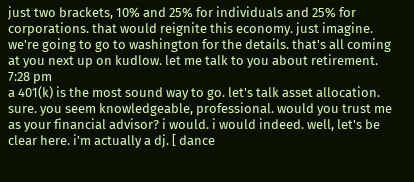just two brackets, 10% and 25% for individuals and 25% for corporations. that would reignite this economy. just imagine. we're going to go to washington for the details. that's all coming at you next up on kudlow. let me talk to you about retirement.
7:28 pm
a 401(k) is the most sound way to go. let's talk asset allocation. sure. you seem knowledgeable, professional. would you trust me as your financial advisor? i would. i would indeed. well, let's be clear here. i'm actually a dj. [ dance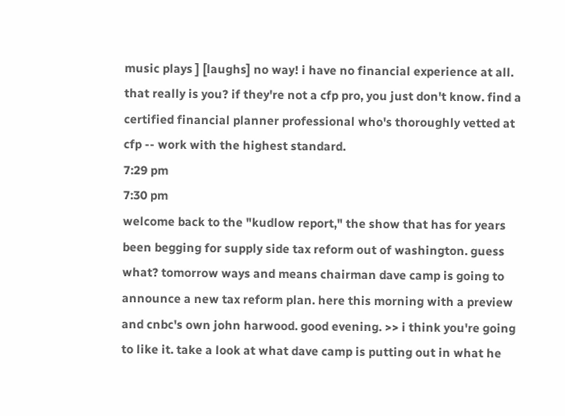music plays ] [laughs] no way! i have no financial experience at all. that really is you? if they're not a cfp pro, you just don't know. find a certified financial planner professional who's thoroughly vetted at cfp -- work with the highest standard.
7:29 pm
7:30 pm
welcome back to the "kudlow report," the show that has for years been begging for supply side tax reform out of washington. guess what? tomorrow ways and means chairman dave camp is going to announce a new tax reform plan. here this morning with a preview and cnbc's own john harwood. good evening. >> i think you're going to like it. take a look at what dave camp is putting out in what he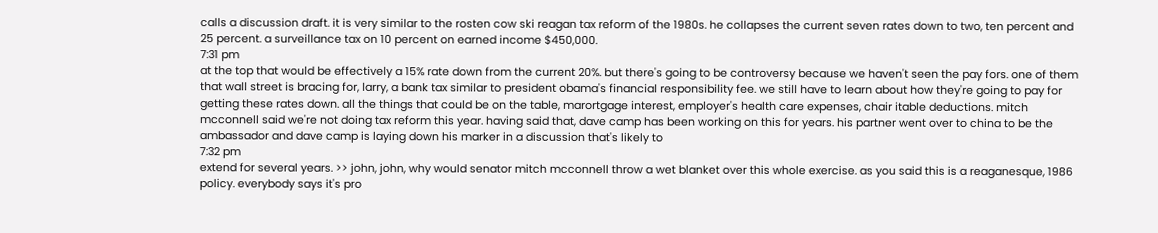calls a discussion draft. it is very similar to the rosten cow ski reagan tax reform of the 1980s. he collapses the current seven rates down to two, ten percent and 25 percent. a surveillance tax on 10 percent on earned income $450,000.
7:31 pm
at the top that would be effectively a 15% rate down from the current 20%. but there's going to be controversy because we haven't seen the pay fors. one of them that wall street is bracing for, larry, a bank tax similar to president obama's financial responsibility fee. we still have to learn about how they're going to pay for getting these rates down. all the things that could be on the table, marortgage interest, employer's health care expenses, chair itable deductions. mitch mcconnell said we're not doing tax reform this year. having said that, dave camp has been working on this for years. his partner went over to china to be the ambassador and dave camp is laying down his marker in a discussion that's likely to
7:32 pm
extend for several years. >> john, john, why would senator mitch mcconnell throw a wet blanket over this whole exercise. as you said this is a reaganesque, 1986 policy. everybody says it's pro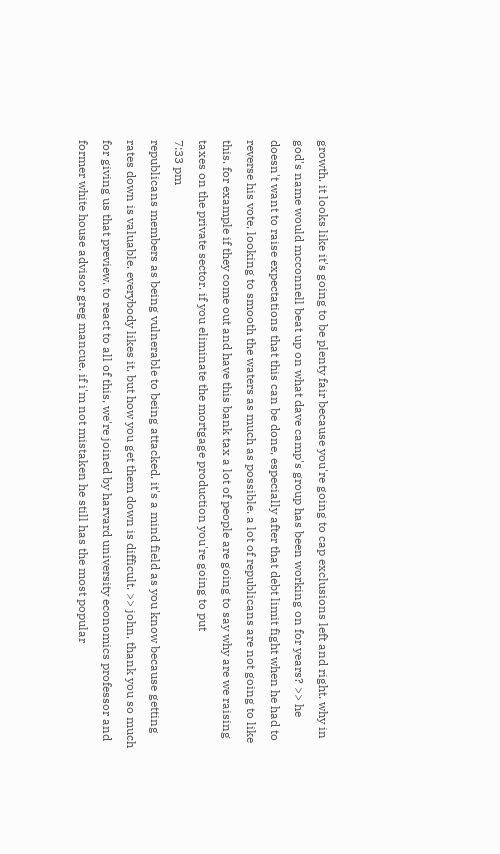growth. it looks like it's going to be plenty fair because you're going to cap exclusions left and right. why in god's name would mcconnell beat up on what dave camp's group has been working on for years? >> he doesn't want to raise expectations that this can be done, especially after that debt limit fight when he had to reverse his vote, looking to smooth the waters as much as possible. a lot of republicans are not going to like this. for example if they come out and have this bank tax a lot of people are going to say why are we raising taxes on the private sector. if you eliminate the mortgage production you're going to put
7:33 pm
republicans members as being vulnerable to being attacked. it's a mind field as you know because getting rates down is valuable. everybody likes it, but how you get them down is difficult. >> john, thank you so much for giving us that preview. to react to all of this, we're joined by harvard university economics professor and former white house advisor greg mancue. if i'm not mistaken he still has the most popular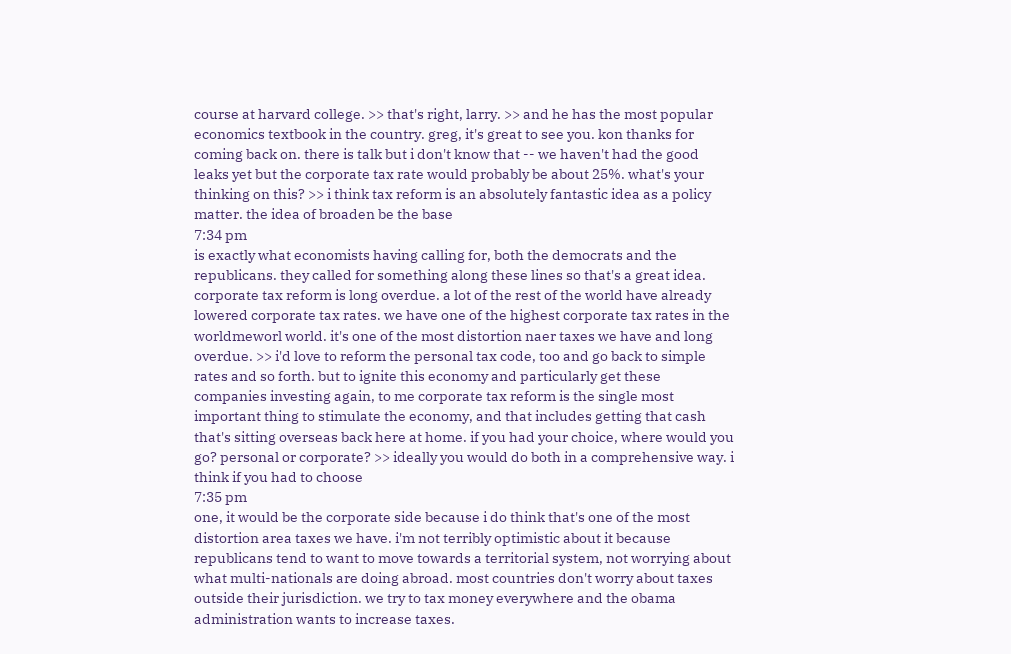course at harvard college. >> that's right, larry. >> and he has the most popular economics textbook in the country. greg, it's great to see you. kon thanks for coming back on. there is talk but i don't know that -- we haven't had the good leaks yet but the corporate tax rate would probably be about 25%. what's your thinking on this? >> i think tax reform is an absolutely fantastic idea as a policy matter. the idea of broaden be the base
7:34 pm
is exactly what economists having calling for, both the democrats and the republicans. they called for something along these lines so that's a great idea. corporate tax reform is long overdue. a lot of the rest of the world have already lowered corporate tax rates. we have one of the highest corporate tax rates in the worldmeworl world. it's one of the most distortion naer taxes we have and long overdue. >> i'd love to reform the personal tax code, too and go back to simple rates and so forth. but to ignite this economy and particularly get these companies investing again, to me corporate tax reform is the single most important thing to stimulate the economy, and that includes getting that cash that's sitting overseas back here at home. if you had your choice, where would you go? personal or corporate? >> ideally you would do both in a comprehensive way. i think if you had to choose
7:35 pm
one, it would be the corporate side because i do think that's one of the most distortion area taxes we have. i'm not terribly optimistic about it because republicans tend to want to move towards a territorial system, not worrying about what multi-nationals are doing abroad. most countries don't worry about taxes outside their jurisdiction. we try to tax money everywhere and the obama administration wants to increase taxes.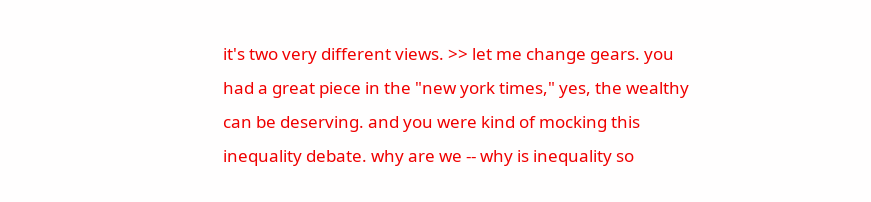it's two very different views. >> let me change gears. you had a great piece in the "new york times," yes, the wealthy can be deserving. and you were kind of mocking this inequality debate. why are we -- why is inequality so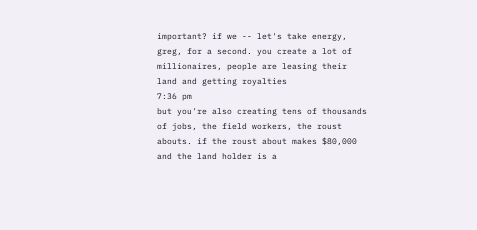important? if we -- let's take energy, greg, for a second. you create a lot of millionaires, people are leasing their land and getting royalties
7:36 pm
but you're also creating tens of thousands of jobs, the field workers, the roust abouts. if the roust about makes $80,000 and the land holder is a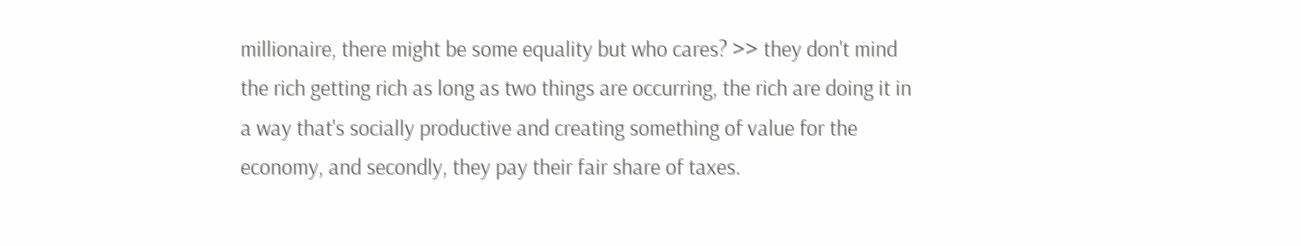millionaire, there might be some equality but who cares? >> they don't mind the rich getting rich as long as two things are occurring, the rich are doing it in a way that's socially productive and creating something of value for the economy, and secondly, they pay their fair share of taxes.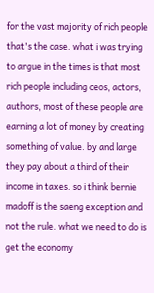for the vast majority of rich people that's the case. what i was trying to argue in the times is that most rich people including ceos, actors, authors, most of these people are earning a lot of money by creating something of value. by and large they pay about a third of their income in taxes. so i think bernie madoff is the saeng exception and not the rule. what we need to do is get the economy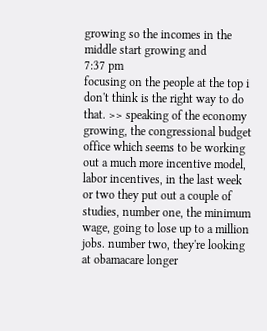growing so the incomes in the middle start growing and
7:37 pm
focusing on the people at the top i don't think is the right way to do that. >> speaking of the economy growing, the congressional budget office which seems to be working out a much more incentive model, labor incentives, in the last week or two they put out a couple of studies, number one, the minimum wage, going to lose up to a million jobs. number two, they're looking at obamacare longer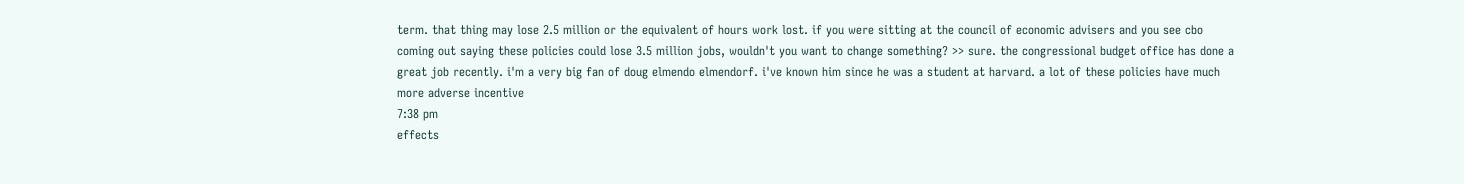term. that thing may lose 2.5 million or the equivalent of hours work lost. if you were sitting at the council of economic advisers and you see cbo coming out saying these policies could lose 3.5 million jobs, wouldn't you want to change something? >> sure. the congressional budget office has done a great job recently. i'm a very big fan of doug elmendo elmendorf. i've known him since he was a student at harvard. a lot of these policies have much more adverse incentive
7:38 pm
effects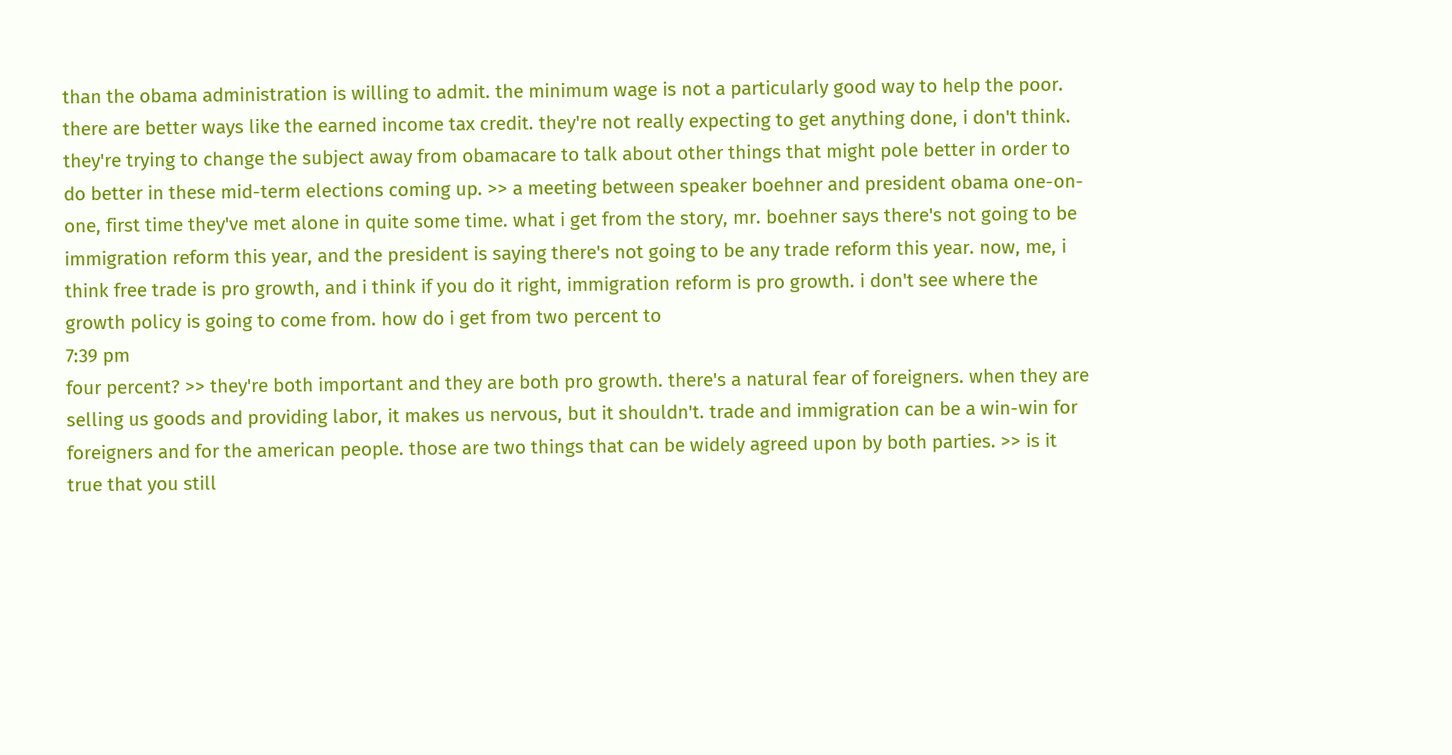than the obama administration is willing to admit. the minimum wage is not a particularly good way to help the poor. there are better ways like the earned income tax credit. they're not really expecting to get anything done, i don't think. they're trying to change the subject away from obamacare to talk about other things that might pole better in order to do better in these mid-term elections coming up. >> a meeting between speaker boehner and president obama one-on-one, first time they've met alone in quite some time. what i get from the story, mr. boehner says there's not going to be immigration reform this year, and the president is saying there's not going to be any trade reform this year. now, me, i think free trade is pro growth, and i think if you do it right, immigration reform is pro growth. i don't see where the growth policy is going to come from. how do i get from two percent to
7:39 pm
four percent? >> they're both important and they are both pro growth. there's a natural fear of foreigners. when they are selling us goods and providing labor, it makes us nervous, but it shouldn't. trade and immigration can be a win-win for foreigners and for the american people. those are two things that can be widely agreed upon by both parties. >> is it true that you still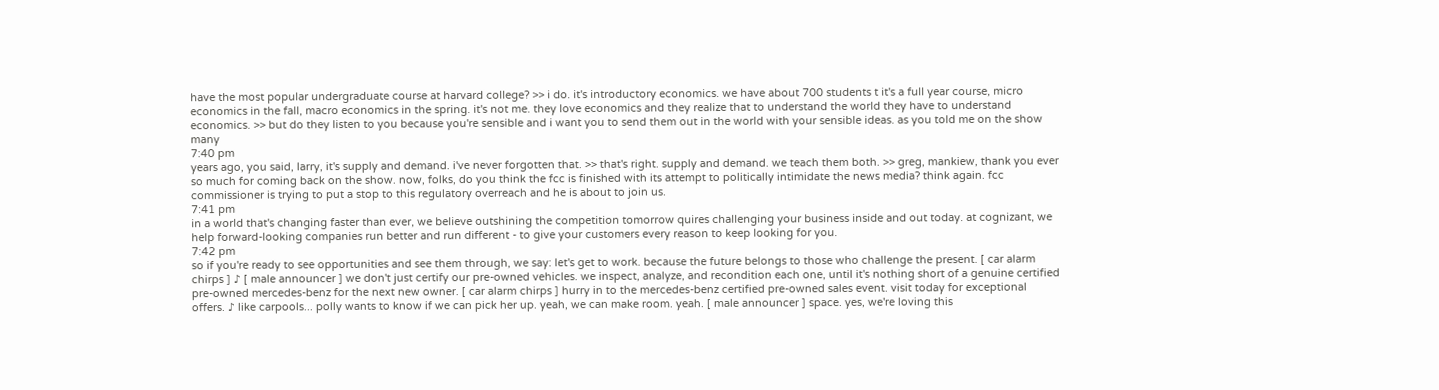have the most popular undergraduate course at harvard college? >> i do. it's introductory economics. we have about 700 students t it's a full year course, micro economics in the fall, macro economics in the spring. it's not me. they love economics and they realize that to understand the world they have to understand economics. >> but do they listen to you because you're sensible and i want you to send them out in the world with your sensible ideas. as you told me on the show many
7:40 pm
years ago, you said, larry, it's supply and demand. i've never forgotten that. >> that's right. supply and demand. we teach them both. >> greg, mankiew, thank you ever so much for coming back on the show. now, folks, do you think the fcc is finished with its attempt to politically intimidate the news media? think again. fcc commissioner is trying to put a stop to this regulatory overreach and he is about to join us.
7:41 pm
in a world that's changing faster than ever, we believe outshining the competition tomorrow quires challenging your business inside and out today. at cognizant, we help forward-looking companies run better and run different - to give your customers every reason to keep looking for you.
7:42 pm
so if you're ready to see opportunities and see them through, we say: let's get to work. because the future belongs to those who challenge the present. [ car alarm chirps ] ♪ [ male announcer ] we don't just certify our pre-owned vehicles. we inspect, analyze, and recondition each one, until it's nothing short of a genuine certified pre-owned mercedes-benz for the next new owner. [ car alarm chirps ] hurry in to the mercedes-benz certified pre-owned sales event. visit today for exceptional offers. ♪ like carpools... polly wants to know if we can pick her up. yeah, we can make room. yeah. [ male announcer ] space. yes, we're loving this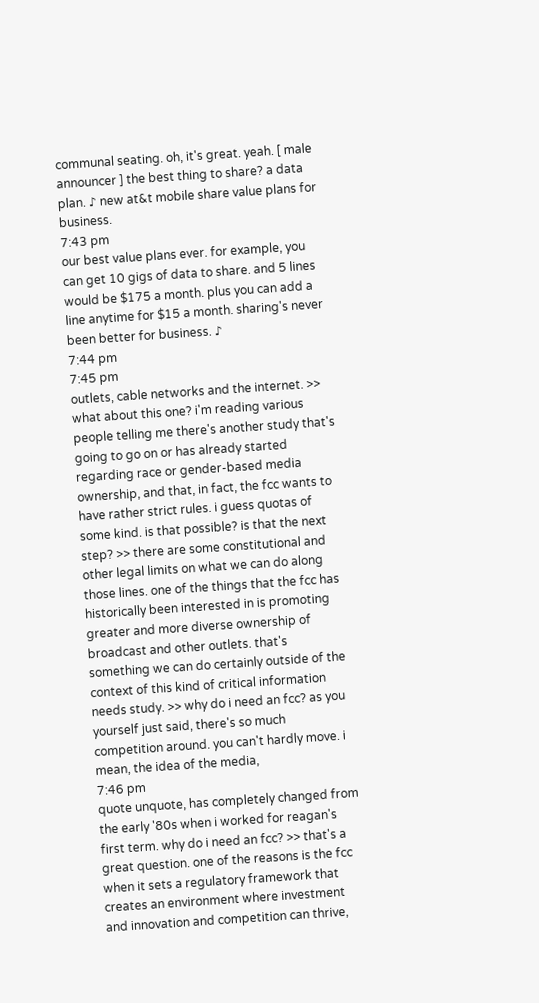communal seating. oh, it's great. yeah. [ male announcer ] the best thing to share? a data plan. ♪ new at&t mobile share value plans for business.
7:43 pm
our best value plans ever. for example, you can get 10 gigs of data to share. and 5 lines would be $175 a month. plus you can add a line anytime for $15 a month. sharing's never been better for business. ♪
7:44 pm
7:45 pm
outlets, cable networks and the internet. >> what about this one? i'm reading various people telling me there's another study that's going to go on or has already started regarding race or gender-based media ownership, and that, in fact, the fcc wants to have rather strict rules. i guess quotas of some kind. is that possible? is that the next step? >> there are some constitutional and other legal limits on what we can do along those lines. one of the things that the fcc has historically been interested in is promoting greater and more diverse ownership of broadcast and other outlets. that's something we can do certainly outside of the context of this kind of critical information needs study. >> why do i need an fcc? as you yourself just said, there's so much competition around. you can't hardly move. i mean, the idea of the media,
7:46 pm
quote unquote, has completely changed from the early '80s when i worked for reagan's first term. why do i need an fcc? >> that's a great question. one of the reasons is the fcc when it sets a regulatory framework that creates an environment where investment and innovation and competition can thrive,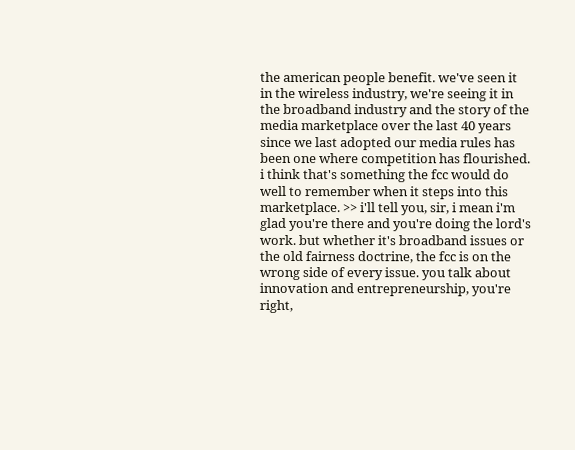the american people benefit. we've seen it in the wireless industry, we're seeing it in the broadband industry and the story of the media marketplace over the last 40 years since we last adopted our media rules has been one where competition has flourished. i think that's something the fcc would do well to remember when it steps into this marketplace. >> i'll tell you, sir, i mean i'm glad you're there and you're doing the lord's work. but whether it's broadband issues or the old fairness doctrine, the fcc is on the wrong side of every issue. you talk about innovation and entrepreneurship, you're right,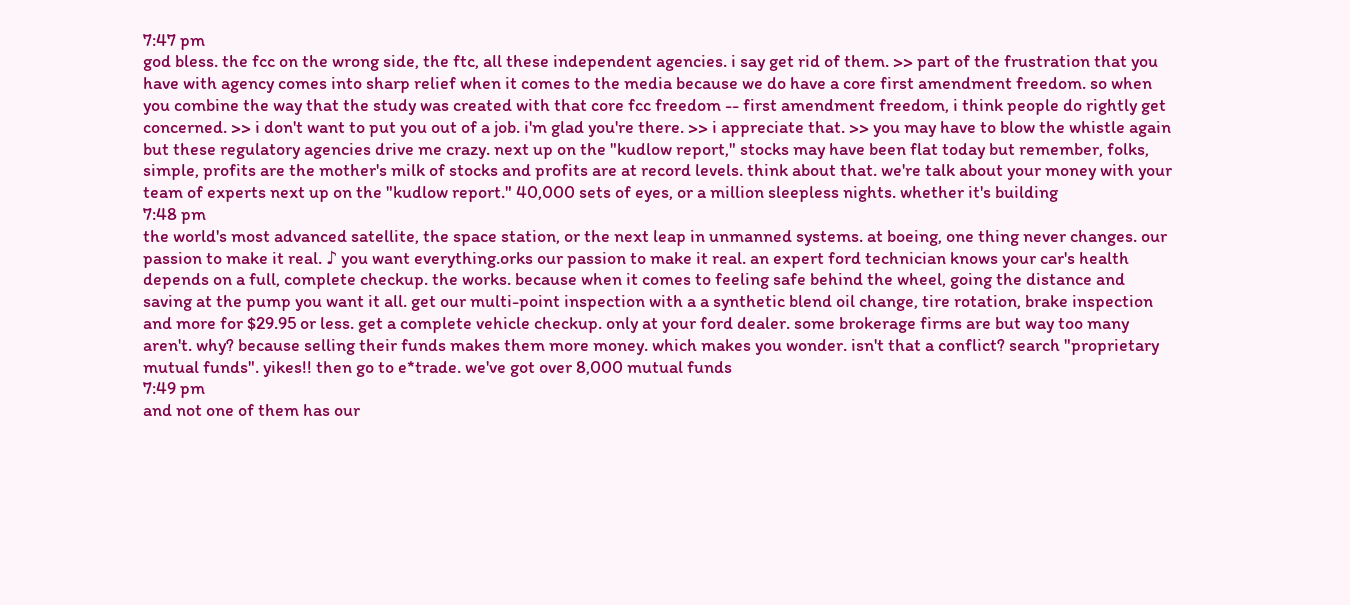7:47 pm
god bless. the fcc on the wrong side, the ftc, all these independent agencies. i say get rid of them. >> part of the frustration that you have with agency comes into sharp relief when it comes to the media because we do have a core first amendment freedom. so when you combine the way that the study was created with that core fcc freedom -- first amendment freedom, i think people do rightly get concerned. >> i don't want to put you out of a job. i'm glad you're there. >> i appreciate that. >> you may have to blow the whistle again but these regulatory agencies drive me crazy. next up on the "kudlow report," stocks may have been flat today but remember, folks, simple, profits are the mother's milk of stocks and profits are at record levels. think about that. we're talk about your money with your team of experts next up on the "kudlow report." 40,000 sets of eyes, or a million sleepless nights. whether it's building
7:48 pm
the world's most advanced satellite, the space station, or the next leap in unmanned systems. at boeing, one thing never changes. our passion to make it real. ♪ you want everything.orks our passion to make it real. an expert ford technician knows your car's health depends on a full, complete checkup. the works. because when it comes to feeling safe behind the wheel, going the distance and saving at the pump you want it all. get our multi-point inspection with a a synthetic blend oil change, tire rotation, brake inspection and more for $29.95 or less. get a complete vehicle checkup. only at your ford dealer. some brokerage firms are but way too many aren't. why? because selling their funds makes them more money. which makes you wonder. isn't that a conflict? search "proprietary mutual funds". yikes!! then go to e*trade. we've got over 8,000 mutual funds
7:49 pm
and not one of them has our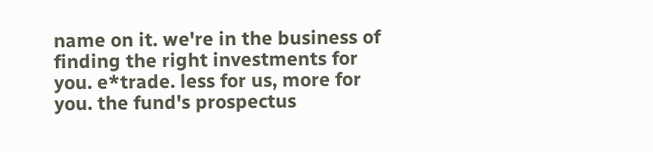name on it. we're in the business of finding the right investments for you. e*trade. less for us, more for you. the fund's prospectus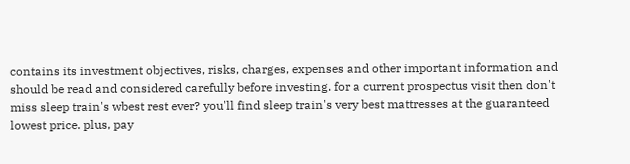contains its investment objectives, risks, charges, expenses and other important information and should be read and considered carefully before investing. for a current prospectus visit then don't miss sleep train's wbest rest ever? you'll find sleep train's very best mattresses at the guaranteed lowest price. plus, pay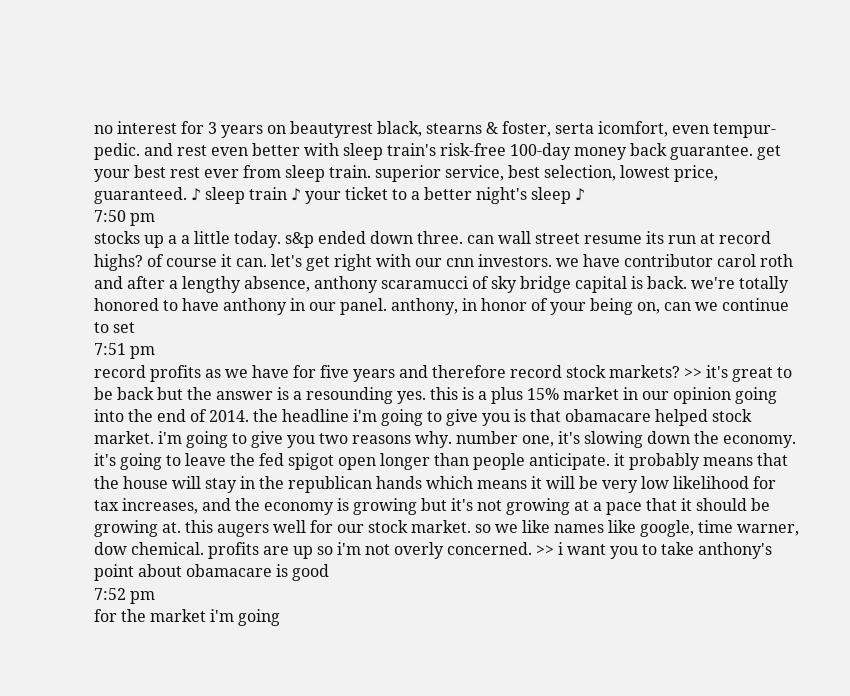no interest for 3 years on beautyrest black, stearns & foster, serta icomfort, even tempur-pedic. and rest even better with sleep train's risk-free 100-day money back guarantee. get your best rest ever from sleep train. superior service, best selection, lowest price, guaranteed. ♪ sleep train ♪ your ticket to a better night's sleep ♪
7:50 pm
stocks up a a little today. s&p ended down three. can wall street resume its run at record highs? of course it can. let's get right with our cnn investors. we have contributor carol roth and after a lengthy absence, anthony scaramucci of sky bridge capital is back. we're totally honored to have anthony in our panel. anthony, in honor of your being on, can we continue to set
7:51 pm
record profits as we have for five years and therefore record stock markets? >> it's great to be back but the answer is a resounding yes. this is a plus 15% market in our opinion going into the end of 2014. the headline i'm going to give you is that obamacare helped stock market. i'm going to give you two reasons why. number one, it's slowing down the economy. it's going to leave the fed spigot open longer than people anticipate. it probably means that the house will stay in the republican hands which means it will be very low likelihood for tax increases, and the economy is growing but it's not growing at a pace that it should be growing at. this augers well for our stock market. so we like names like google, time warner, dow chemical. profits are up so i'm not overly concerned. >> i want you to take anthony's point about obamacare is good
7:52 pm
for the market i'm going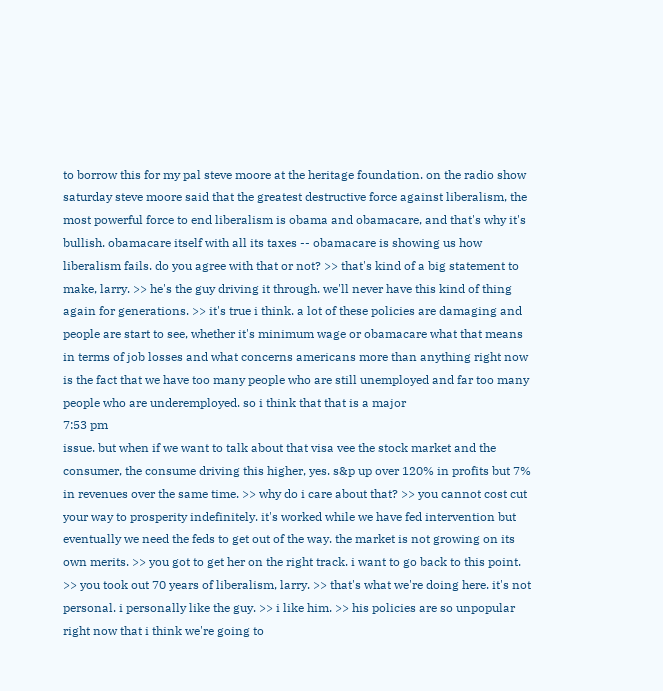to borrow this for my pal steve moore at the heritage foundation. on the radio show saturday steve moore said that the greatest destructive force against liberalism, the most powerful force to end liberalism is obama and obamacare, and that's why it's bullish. obamacare itself with all its taxes -- obamacare is showing us how liberalism fails. do you agree with that or not? >> that's kind of a big statement to make, larry. >> he's the guy driving it through. we'll never have this kind of thing again for generations. >> it's true i think. a lot of these policies are damaging and people are start to see, whether it's minimum wage or obamacare what that means in terms of job losses and what concerns americans more than anything right now is the fact that we have too many people who are still unemployed and far too many people who are underemployed. so i think that that is a major
7:53 pm
issue. but when if we want to talk about that visa vee the stock market and the consumer, the consume driving this higher, yes. s&p up over 120% in profits but 7% in revenues over the same time. >> why do i care about that? >> you cannot cost cut your way to prosperity indefinitely. it's worked while we have fed intervention but eventually we need the feds to get out of the way. the market is not growing on its own merits. >> you got to get her on the right track. i want to go back to this point. >> you took out 70 years of liberalism, larry. >> that's what we're doing here. it's not personal. i personally like the guy. >> i like him. >> his policies are so unpopular right now that i think we're going to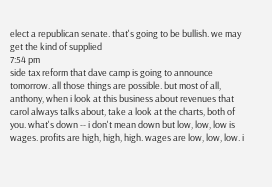elect a republican senate. that's going to be bullish. we may get the kind of supplied
7:54 pm
side tax reform that dave camp is going to announce tomorrow. all those things are possible. but most of all, anthony, when i look at this business about revenues that carol always talks about, take a look at the charts, both of you. what's down -- i don't mean down but low, low, low is wages. profits are high, high, high. wages are low, low, low. i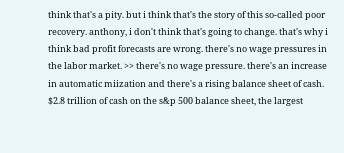think that's a pity. but i think that's the story of this so-called poor recovery. anthony, i don't think that's going to change. that's why i think bad profit forecasts are wrong. there's no wage pressures in the labor market. >> there's no wage pressure. there's an increase in automatic miization and there's a rising balance sheet of cash. $2.8 trillion of cash on the s&p 500 balance sheet, the largest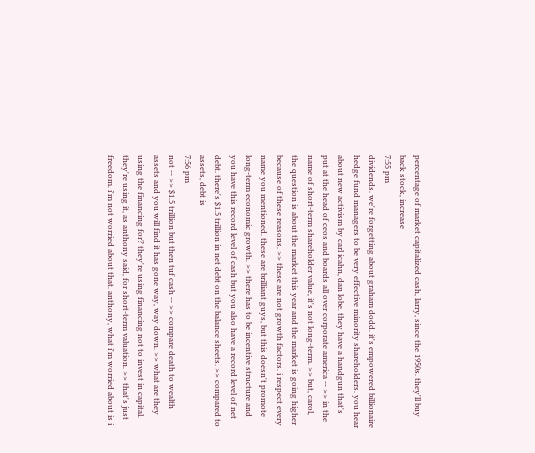percentage of market capitalized cash, larry, since the 1950s. they'll buy back stock, increase
7:55 pm
dividends. we're forgetting about graham dodd. it's empowered billionaire hedge fund managers to be very effective minority shareholders. you hear about new activism by carl icahn, dan lobe. they have a handgun that's put at the head of ceos and boards all over corporate america -- >> in the name of short-term shareholder value, it's not long-term. >> but, carol, the question is about the market this year and the market is going higher because of these reasons. >> these are not growth factors. i respect every name you mentioned. these are brilliant guys, but this doesn't promote long-term economic growth. >> there has to be incentive structure and you have this record level of cash but you also have a record level of net debt. there's $1.5 trillion in net debt on the balance sheets. >> compared to assets, debt is
7:56 pm
not -- >> $1.5 trillion but then tuf cash -- >> compare death to wealth assets and you will find it has gone way, way down. >> what are they using the financing for? they're using financing not to invest in capital. they're using it, as anthony said, for short-term valuation. >> that's just freedom. i'm not worried about that. anthony, what i'm worried about is i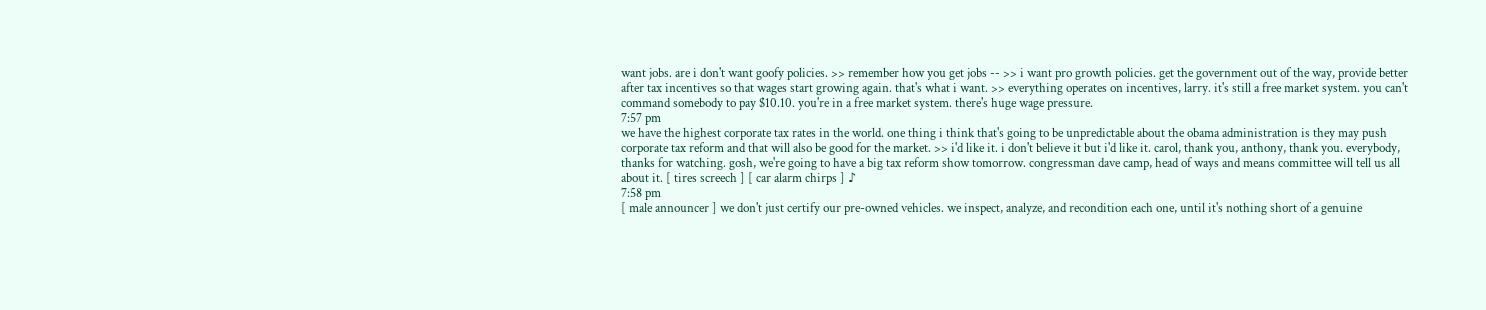want jobs. are i don't want goofy policies. >> remember how you get jobs -- >> i want pro growth policies. get the government out of the way, provide better after tax incentives so that wages start growing again. that's what i want. >> everything operates on incentives, larry. it's still a free market system. you can't command somebody to pay $10.10. you're in a free market system. there's huge wage pressure.
7:57 pm
we have the highest corporate tax rates in the world. one thing i think that's going to be unpredictable about the obama administration is they may push corporate tax reform and that will also be good for the market. >> i'd like it. i don't believe it but i'd like it. carol, thank you, anthony, thank you. everybody, thanks for watching. gosh, we're going to have a big tax reform show tomorrow. congressman dave camp, head of ways and means committee will tell us all about it. [ tires screech ] [ car alarm chirps ] ♪
7:58 pm
[ male announcer ] we don't just certify our pre-owned vehicles. we inspect, analyze, and recondition each one, until it's nothing short of a genuine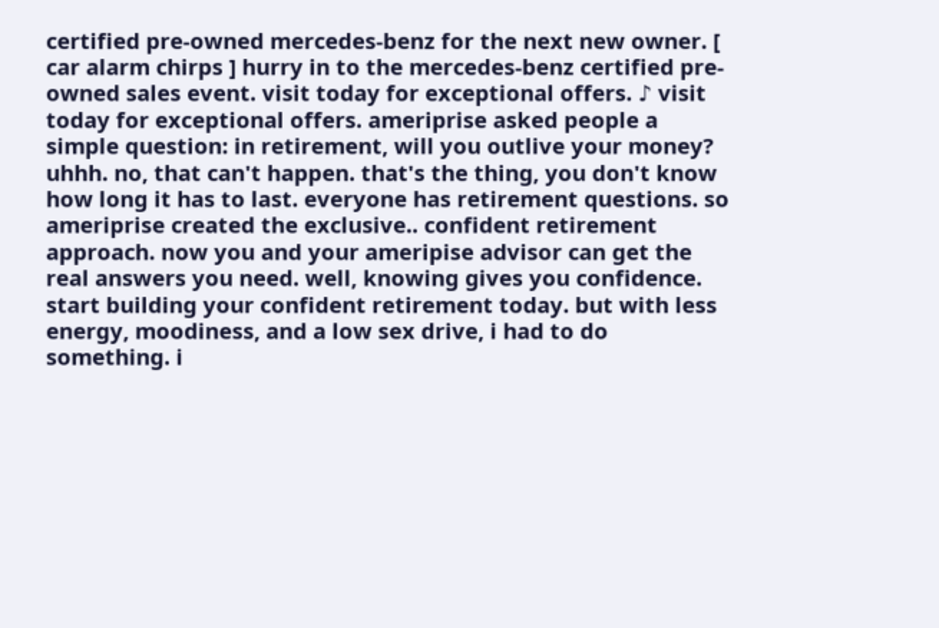certified pre-owned mercedes-benz for the next new owner. [ car alarm chirps ] hurry in to the mercedes-benz certified pre-owned sales event. visit today for exceptional offers. ♪ visit today for exceptional offers. ameriprise asked people a simple question: in retirement, will you outlive your money? uhhh. no, that can't happen. that's the thing, you don't know how long it has to last. everyone has retirement questions. so ameriprise created the exclusive.. confident retirement approach. now you and your ameripise advisor can get the real answers you need. well, knowing gives you confidence. start building your confident retirement today. but with less energy, moodiness, and a low sex drive, i had to do something. i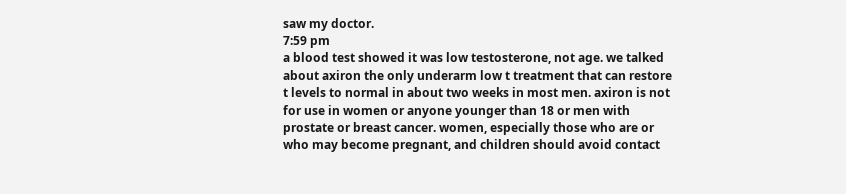saw my doctor.
7:59 pm
a blood test showed it was low testosterone, not age. we talked about axiron the only underarm low t treatment that can restore t levels to normal in about two weeks in most men. axiron is not for use in women or anyone younger than 18 or men with prostate or breast cancer. women, especially those who are or who may become pregnant, and children should avoid contact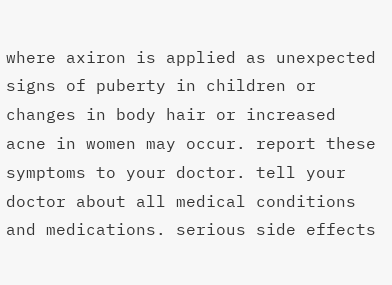where axiron is applied as unexpected signs of puberty in children or changes in body hair or increased acne in women may occur. report these symptoms to your doctor. tell your doctor about all medical conditions and medications. serious side effects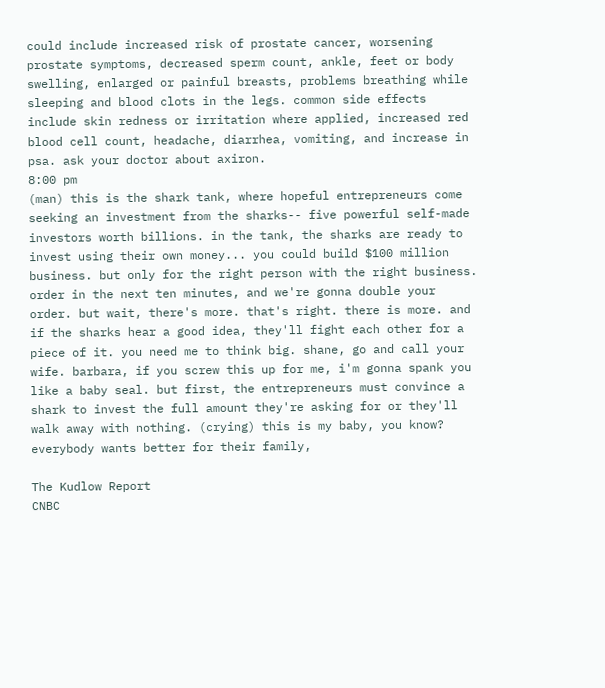could include increased risk of prostate cancer, worsening prostate symptoms, decreased sperm count, ankle, feet or body swelling, enlarged or painful breasts, problems breathing while sleeping and blood clots in the legs. common side effects include skin redness or irritation where applied, increased red blood cell count, headache, diarrhea, vomiting, and increase in psa. ask your doctor about axiron.
8:00 pm
(man) this is the shark tank, where hopeful entrepreneurs come seeking an investment from the sharks-- five powerful self-made investors worth billions. in the tank, the sharks are ready to invest using their own money... you could build $100 million business. but only for the right person with the right business. order in the next ten minutes, and we're gonna double your order. but wait, there's more. that's right. there is more. and if the sharks hear a good idea, they'll fight each other for a piece of it. you need me to think big. shane, go and call your wife. barbara, if you screw this up for me, i'm gonna spank you like a baby seal. but first, the entrepreneurs must convince a shark to invest the full amount they're asking for or they'll walk away with nothing. (crying) this is my baby, you know? everybody wants better for their family,

The Kudlow Report
CNBC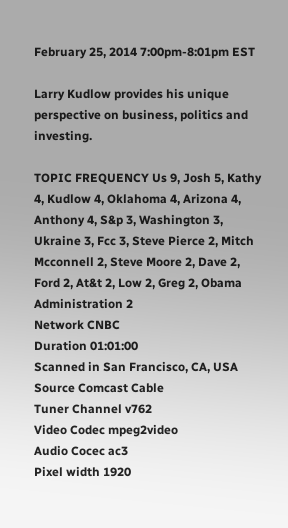February 25, 2014 7:00pm-8:01pm EST

Larry Kudlow provides his unique perspective on business, politics and investing.

TOPIC FREQUENCY Us 9, Josh 5, Kathy 4, Kudlow 4, Oklahoma 4, Arizona 4, Anthony 4, S&p 3, Washington 3, Ukraine 3, Fcc 3, Steve Pierce 2, Mitch Mcconnell 2, Steve Moore 2, Dave 2, Ford 2, At&t 2, Low 2, Greg 2, Obama Administration 2
Network CNBC
Duration 01:01:00
Scanned in San Francisco, CA, USA
Source Comcast Cable
Tuner Channel v762
Video Codec mpeg2video
Audio Cocec ac3
Pixel width 1920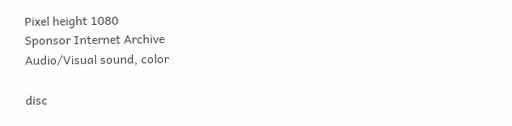Pixel height 1080
Sponsor Internet Archive
Audio/Visual sound, color

disc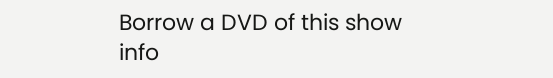Borrow a DVD of this show
info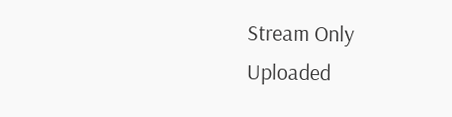Stream Only
Uploaded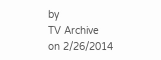by
TV Archive
on 2/26/2014